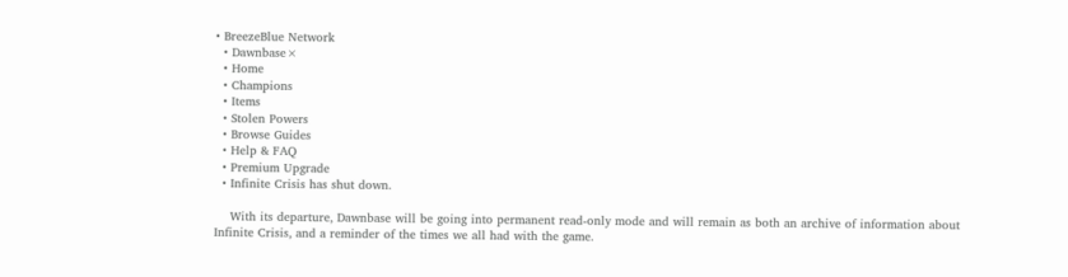• BreezeBlue Network
  • Dawnbase×
  • Home
  • Champions
  • Items
  • Stolen Powers
  • Browse Guides
  • Help & FAQ
  • Premium Upgrade
  • Infinite Crisis has shut down.

    With its departure, Dawnbase will be going into permanent read-only mode and will remain as both an archive of information about Infinite Crisis, and a reminder of the times we all had with the game.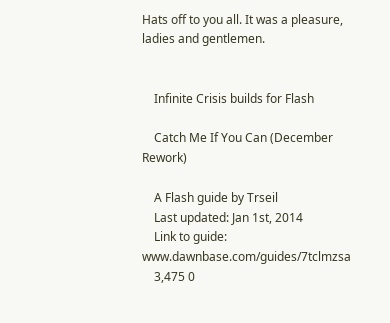Hats off to you all. It was a pleasure, ladies and gentlemen.


    Infinite Crisis builds for Flash

    Catch Me If You Can (December Rework)

    A Flash guide by Trseil
    Last updated: Jan 1st, 2014
    Link to guide: www.dawnbase.com/guides/7tclmzsa
    3,475 0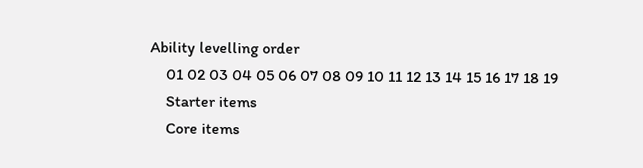Ability levelling order
    01 02 03 04 05 06 07 08 09 10 11 12 13 14 15 16 17 18 19
    Starter items
    Core items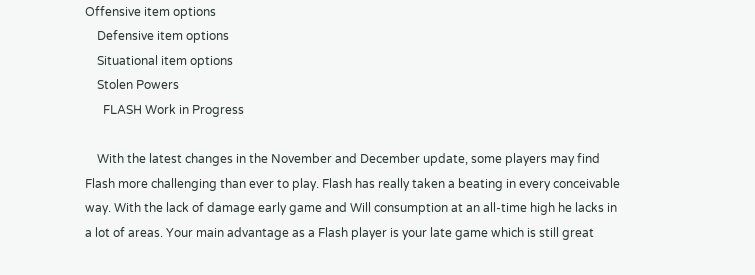Offensive item options
    Defensive item options
    Situational item options
    Stolen Powers
      FLASH Work in Progress

    With the latest changes in the November and December update, some players may find Flash more challenging than ever to play. Flash has really taken a beating in every conceivable way. With the lack of damage early game and Will consumption at an all-time high he lacks in a lot of areas. Your main advantage as a Flash player is your late game which is still great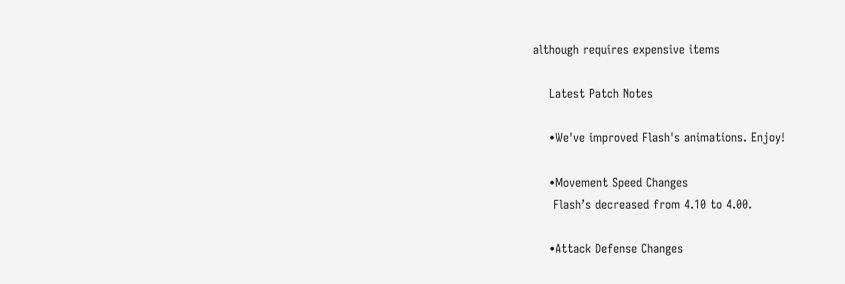although requires expensive items

    Latest Patch Notes

    •We've improved Flash's animations. Enjoy!

    •Movement Speed Changes
     Flash’s decreased from 4.10 to 4.00.

    •Attack Defense Changes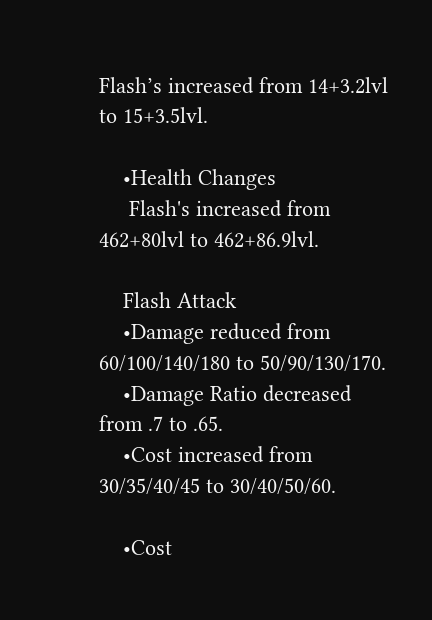Flash’s increased from 14+3.2lvl to 15+3.5lvl.

    •Health Changes
     Flash's increased from 462+80lvl to 462+86.9lvl.

    Flash Attack
    •Damage reduced from 60/100/140/180 to 50/90/130/170.
    •Damage Ratio decreased from .7 to .65.
    •Cost increased from 30/35/40/45 to 30/40/50/60.

    •Cost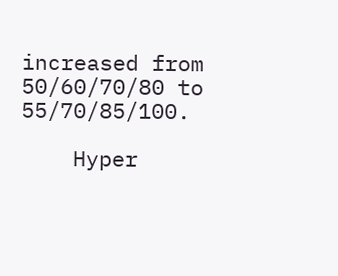increased from 50/60/70/80 to 55/70/85/100.

    Hyper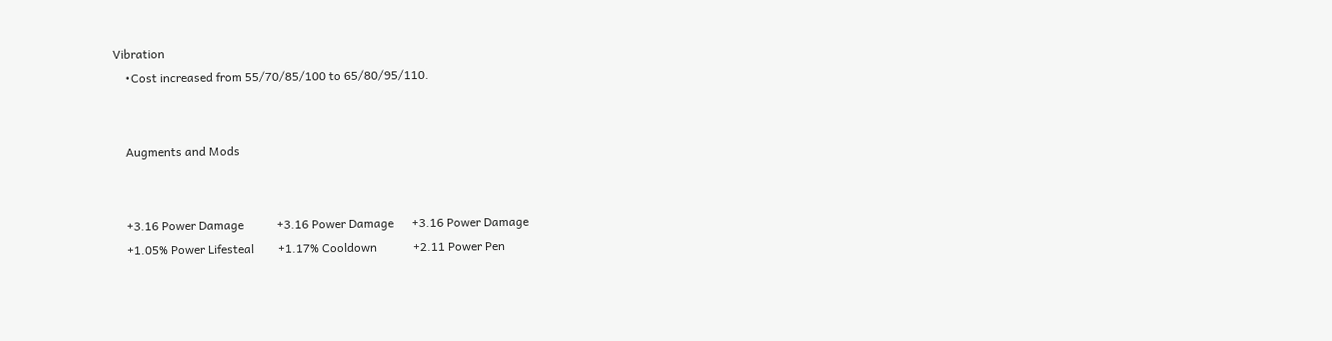Vibration
    •Cost increased from 55/70/85/100 to 65/80/95/110.


    Augments and Mods


    +3.16 Power Damage           +3.16 Power Damage      +3.16 Power Damage
    +1.05% Power Lifesteal        +1.17% Cooldown            +2.11 Power Pen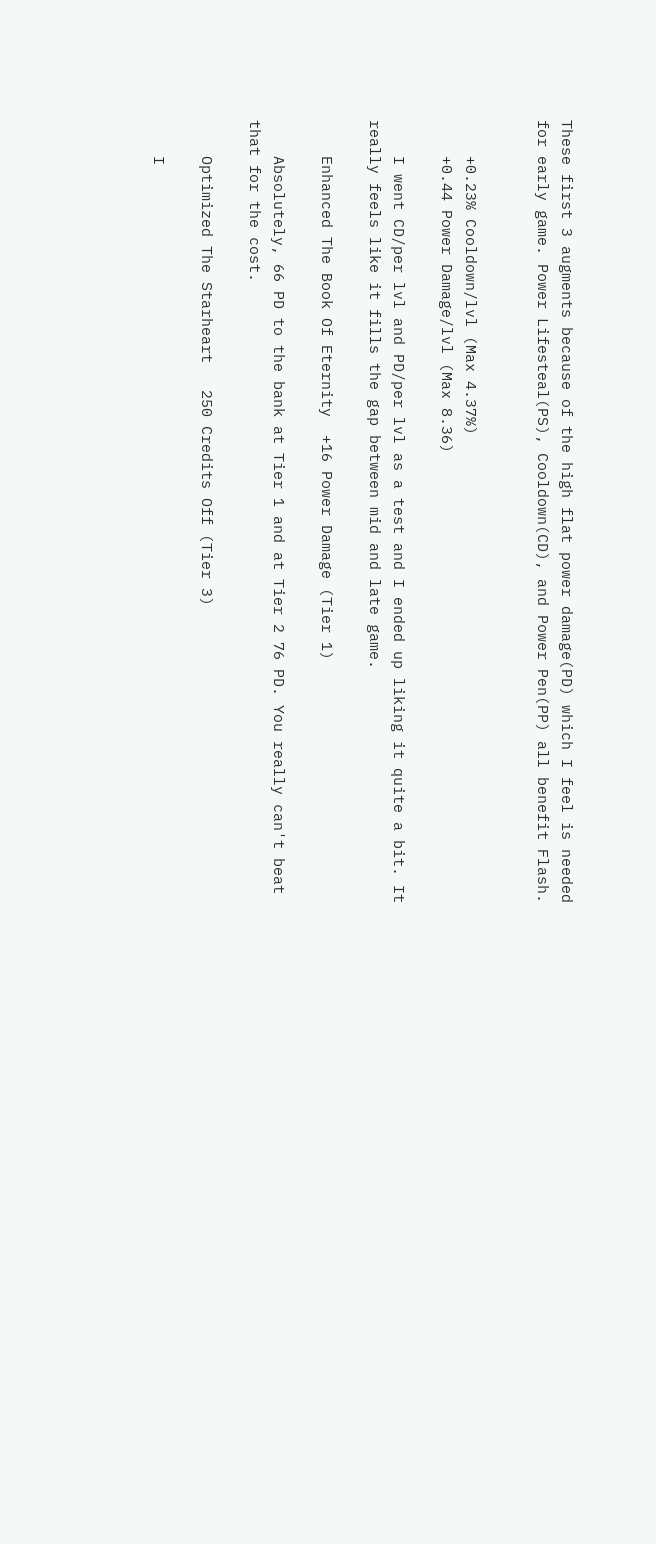These first 3 augments because of the high flat power damage(PD) which I feel is needed for early game. Power Lifesteal(PS), Cooldown(CD), and Power Pen(PP) all benefit Flash.


    +0.23% Cooldown/lvl (Max 4.37%)
    +0.44 Power Damage/lvl (Max 8.36)

    I went CD/per lvl and PD/per lvl as a test and I ended up liking it quite a bit. It really feels like it fills the gap between mid and late game.

    Enhanced The Book Of Eternity  +16 Power Damage (Tier 1)

    Absolutely, 66 PD to the bank at Tier 1 and at Tier 2 76 PD. You really can't beat that for the cost.

    Optimized The Starheart   250 Credits Off (Tier 3)

    I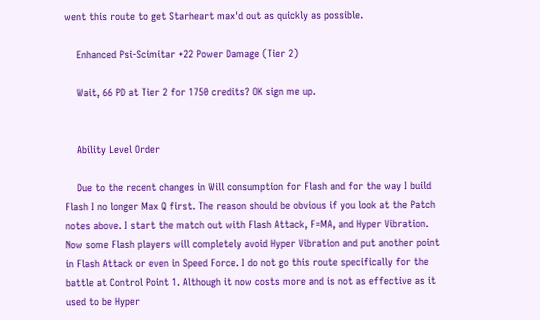went this route to get Starheart max'd out as quickly as possible.

    Enhanced Psi-Scimitar +22 Power Damage (Tier 2)

    Wait, 66 PD at Tier 2 for 1750 credits? OK sign me up.


    Ability Level Order

    Due to the recent changes in Will consumption for Flash and for the way I build Flash I no longer Max Q first. The reason should be obvious if you look at the Patch notes above. I start the match out with Flash Attack, F=MA, and Hyper Vibration. Now some Flash players will completely avoid Hyper Vibration and put another point in Flash Attack or even in Speed Force. I do not go this route specifically for the battle at Control Point 1. Although it now costs more and is not as effective as it used to be Hyper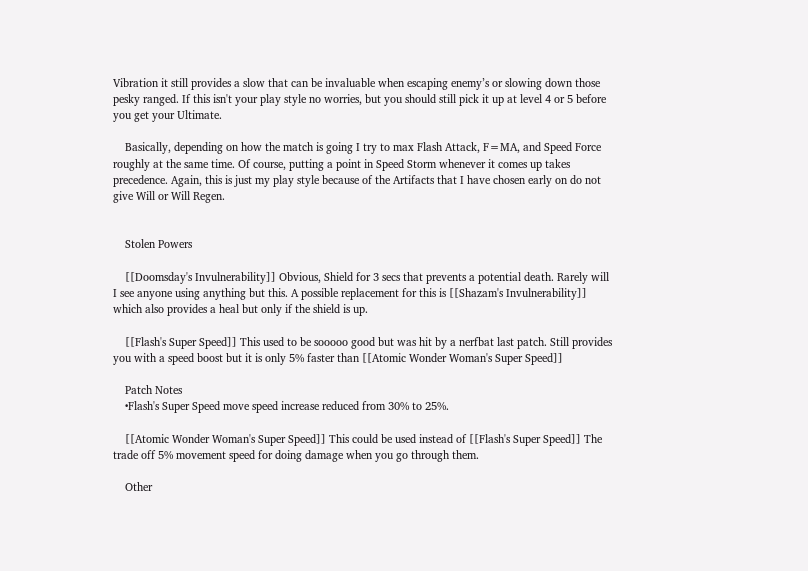Vibration it still provides a slow that can be invaluable when escaping enemy’s or slowing down those pesky ranged. If this isn't your play style no worries, but you should still pick it up at level 4 or 5 before you get your Ultimate.

    Basically, depending on how the match is going I try to max Flash Attack, F=MA, and Speed Force roughly at the same time. Of course, putting a point in Speed Storm whenever it comes up takes precedence. Again, this is just my play style because of the Artifacts that I have chosen early on do not give Will or Will Regen.


    Stolen Powers

    [[Doomsday's Invulnerability]] Obvious, Shield for 3 secs that prevents a potential death. Rarely will I see anyone using anything but this. A possible replacement for this is [[Shazam's Invulnerability]] which also provides a heal but only if the shield is up.

    [[Flash's Super Speed]] This used to be sooooo good but was hit by a nerfbat last patch. Still provides you with a speed boost but it is only 5% faster than [[Atomic Wonder Woman's Super Speed]]

    Patch Notes
    •Flash's Super Speed move speed increase reduced from 30% to 25%.

    [[Atomic Wonder Woman's Super Speed]] This could be used instead of [[Flash's Super Speed]] The trade off 5% movement speed for doing damage when you go through them.

    Other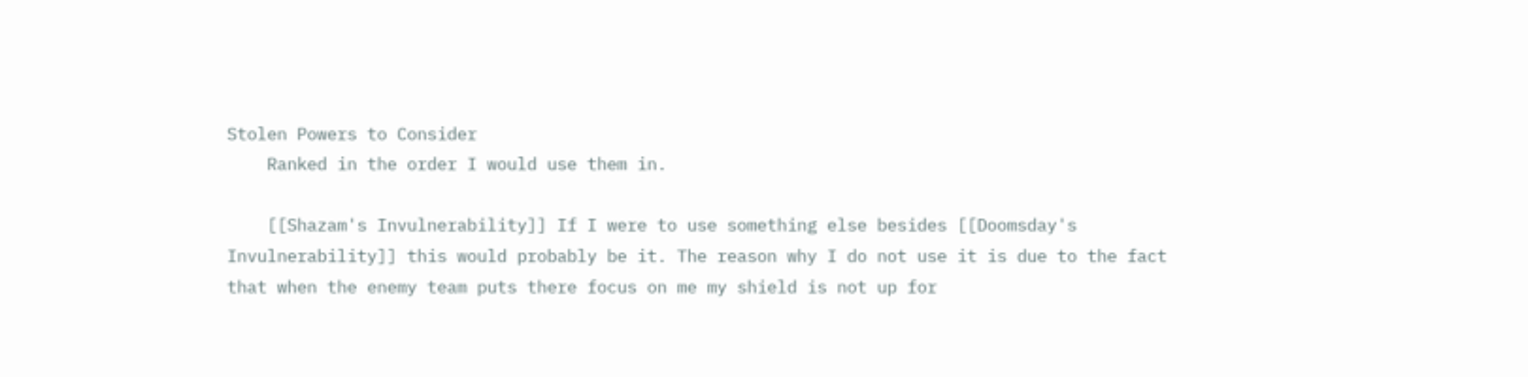Stolen Powers to Consider
    Ranked in the order I would use them in.

    [[Shazam's Invulnerability]] If I were to use something else besides [[Doomsday's Invulnerability]] this would probably be it. The reason why I do not use it is due to the fact that when the enemy team puts there focus on me my shield is not up for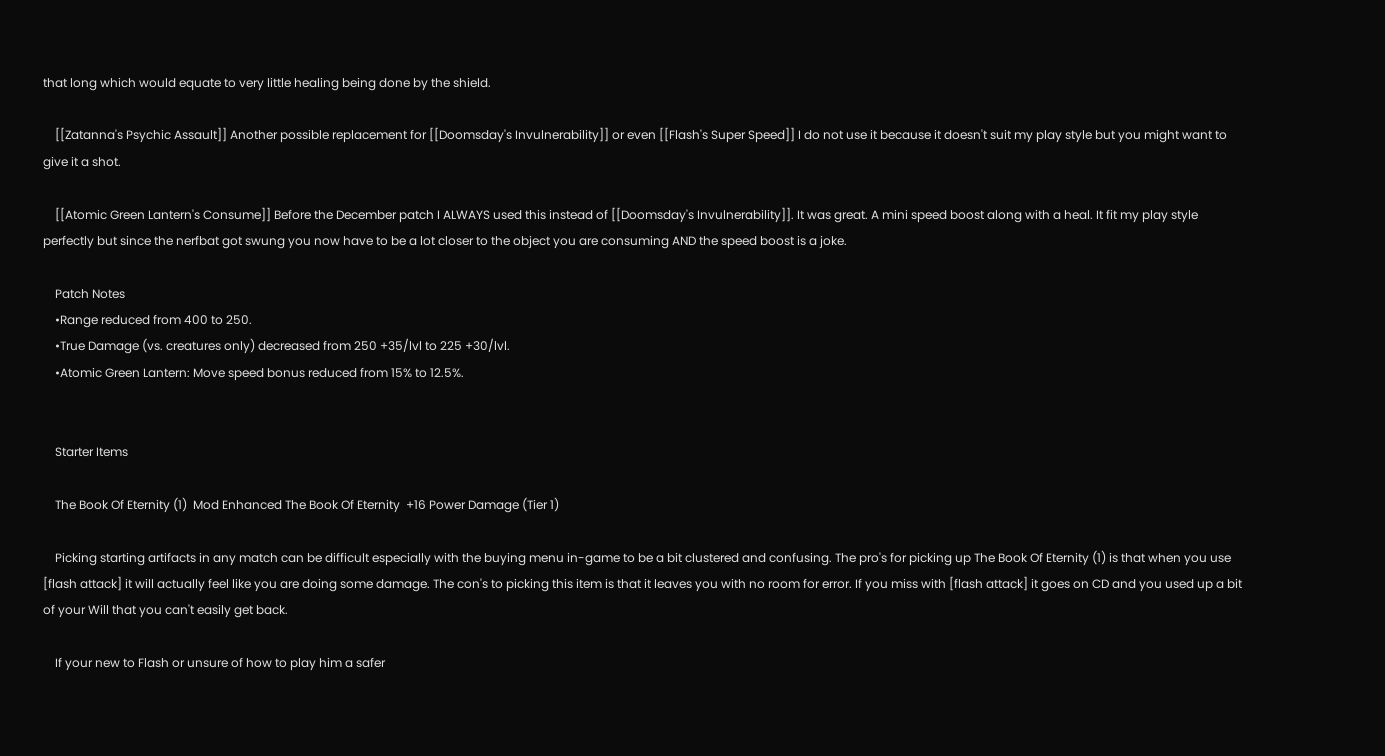that long which would equate to very little healing being done by the shield.

    [[Zatanna's Psychic Assault]] Another possible replacement for [[Doomsday's Invulnerability]] or even [[Flash's Super Speed]] I do not use it because it doesn't suit my play style but you might want to give it a shot.

    [[Atomic Green Lantern's Consume]] Before the December patch I ALWAYS used this instead of [[Doomsday's Invulnerability]]. It was great. A mini speed boost along with a heal. It fit my play style perfectly but since the nerfbat got swung you now have to be a lot closer to the object you are consuming AND the speed boost is a joke.

    Patch Notes
    •Range reduced from 400 to 250.
    •True Damage (vs. creatures only) decreased from 250 +35/lvl to 225 +30/lvl.
    •Atomic Green Lantern: Move speed bonus reduced from 15% to 12.5%.


    Starter Items

    The Book Of Eternity (1)  Mod Enhanced The Book Of Eternity  +16 Power Damage (Tier 1)

    Picking starting artifacts in any match can be difficult especially with the buying menu in-game to be a bit clustered and confusing. The pro's for picking up The Book Of Eternity (1) is that when you use [flash attack] it will actually feel like you are doing some damage. The con's to picking this item is that it leaves you with no room for error. If you miss with [flash attack] it goes on CD and you used up a bit of your Will that you can't easily get back.

    If your new to Flash or unsure of how to play him a safer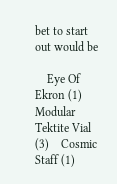bet to start out would be

    Eye Of Ekron (1)   Modular Tektite Vial (3)    Cosmic Staff (1)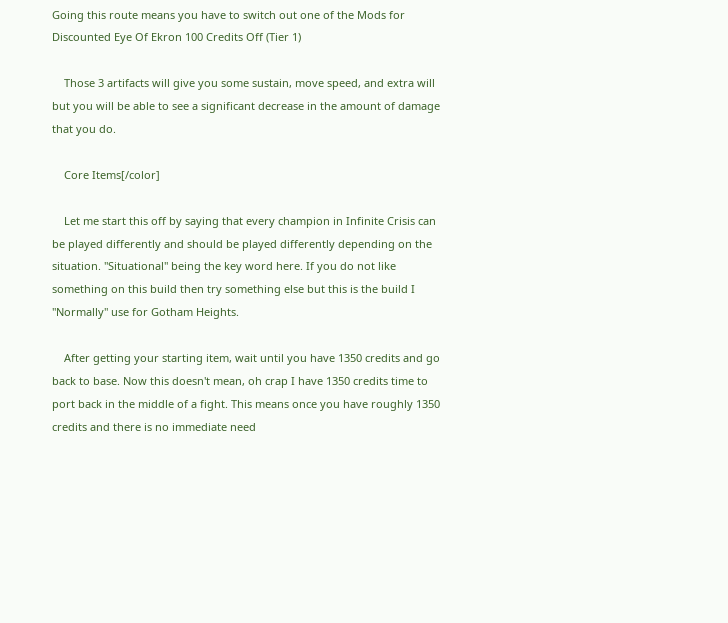Going this route means you have to switch out one of the Mods for Discounted Eye Of Ekron 100 Credits Off (Tier 1)

    Those 3 artifacts will give you some sustain, move speed, and extra will but you will be able to see a significant decrease in the amount of damage that you do.

    Core Items[/color]

    Let me start this off by saying that every champion in Infinite Crisis can be played differently and should be played differently depending on the situation. "Situational" being the key word here. If you do not like something on this build then try something else but this is the build I "Normally" use for Gotham Heights.

    After getting your starting item, wait until you have 1350 credits and go back to base. Now this doesn't mean, oh crap I have 1350 credits time to port back in the middle of a fight. This means once you have roughly 1350 credits and there is no immediate need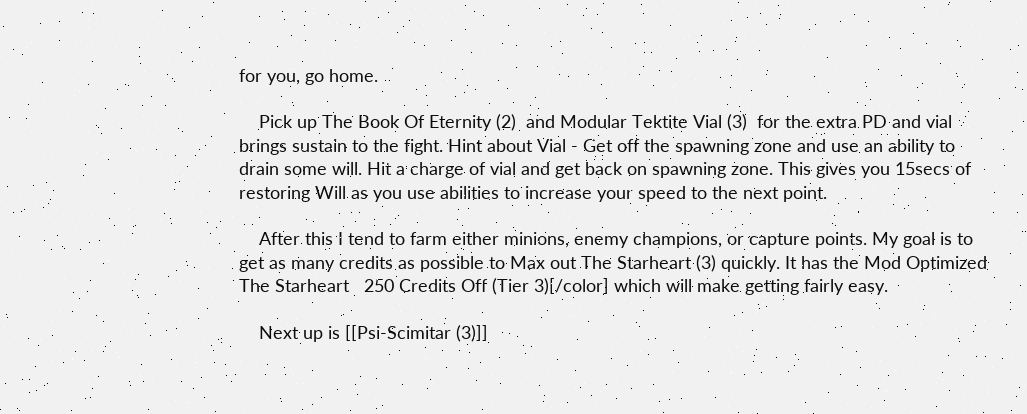for you, go home.

    Pick up The Book Of Eternity (2)  and Modular Tektite Vial (3)  for the extra PD and vial brings sustain to the fight. Hint about Vial - Get off the spawning zone and use an ability to drain some will. Hit a charge of vial and get back on spawning zone. This gives you 15secs of restoring Will as you use abilities to increase your speed to the next point.

    After this I tend to farm either minions, enemy champions, or capture points. My goal is to get as many credits as possible to Max out The Starheart (3) quickly. It has the Mod Optimized The Starheart   250 Credits Off (Tier 3)[/color] which will make getting fairly easy.

    Next up is [[Psi-Scimitar (3)]]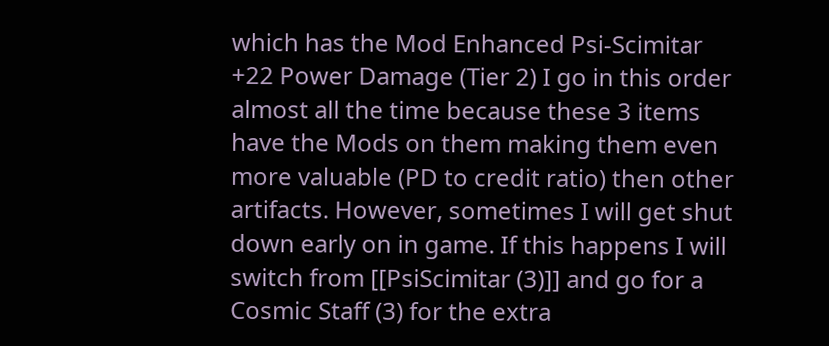which has the Mod Enhanced Psi-Scimitar +22 Power Damage (Tier 2) I go in this order almost all the time because these 3 items have the Mods on them making them even more valuable (PD to credit ratio) then other artifacts. However, sometimes I will get shut down early on in game. If this happens I will switch from [[PsiScimitar (3)]] and go for a Cosmic Staff (3) for the extra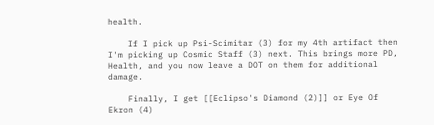health.

    If I pick up Psi-Scimitar (3) for my 4th artifact then I'm picking up Cosmic Staff (3) next. This brings more PD, Health, and you now leave a DOT on them for additional damage.

    Finally, I get [[Eclipso's Diamond (2)]] or Eye Of Ekron (4)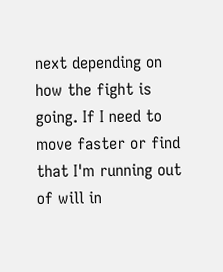next depending on how the fight is going. If I need to move faster or find that I'm running out of will in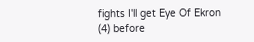fights I'll get Eye Of Ekron (4) before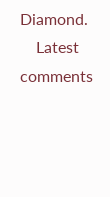Diamond.
    Latest comments